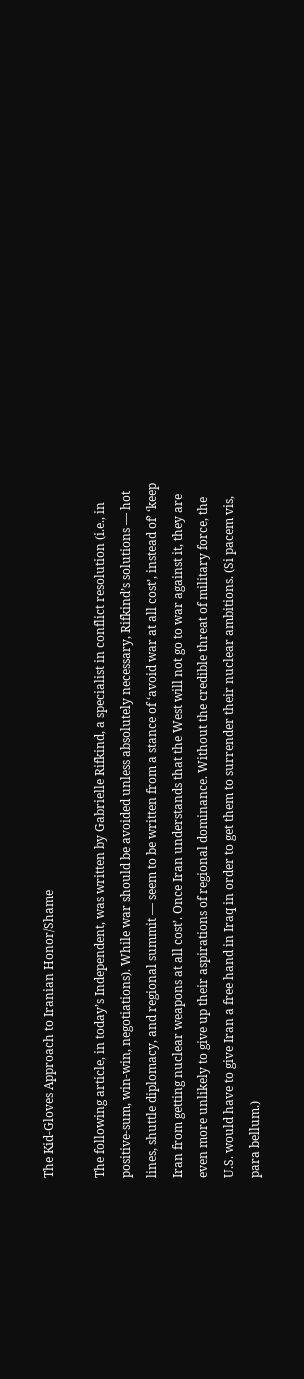The Kid-Gloves Approach to Iranian Honor/Shame

The following article, in today’s Independent, was written by Gabrielle Rifkind, a specialist in conflict resolution (i.e., in positive-sum, win-win, negotiations). While war should be avoided unless absolutely necessary, Rifkind’s solutions — hot lines, shuttle diplomacy, and regional summit — seem to be written from a stance of ‘avoid war at all cost’, instead of’ ‘keep Iran from getting nuclear weapons at all cost’. Once Iran understands that the West will not go to war against it, they are even more unlikely to give up their aspirations of regional dominance. Without the credible threat of military force, the U.S. would have to give Iran a free hand in Iraq in order to get them to surrender their nuclear ambitions. (Si pacem vis, para bellum.)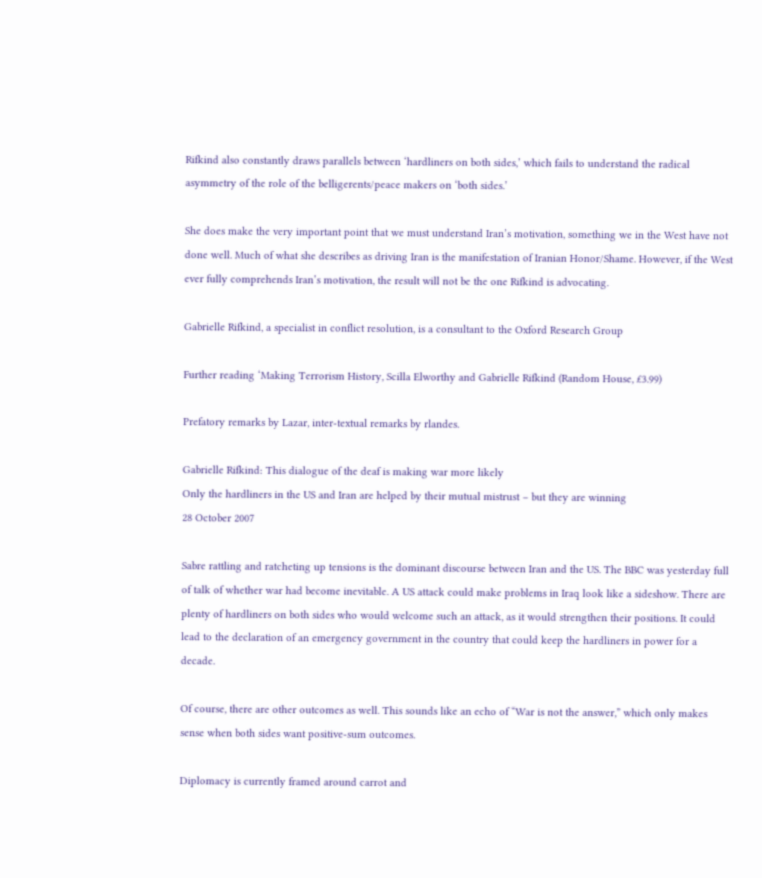Rifkind also constantly draws parallels between ‘hardliners on both sides,’ which fails to understand the radical asymmetry of the role of the belligerents/peace makers on ‘both sides.’

She does make the very important point that we must understand Iran’s motivation, something we in the West have not done well. Much of what she describes as driving Iran is the manifestation of Iranian Honor/Shame. However, if the West ever fully comprehends Iran’s motivation, the result will not be the one Rifkind is advocating.

Gabrielle Rifkind, a specialist in conflict resolution, is a consultant to the Oxford Research Group

Further reading ‘Making Terrorism History, Scilla Elworthy and Gabrielle Rifkind (Random House, £3.99)

Prefatory remarks by Lazar, inter-textual remarks by rlandes.

Gabrielle Rifkind: This dialogue of the deaf is making war more likely
Only the hardliners in the US and Iran are helped by their mutual mistrust – but they are winning
28 October 2007

Sabre rattling and ratcheting up tensions is the dominant discourse between Iran and the US. The BBC was yesterday full of talk of whether war had become inevitable. A US attack could make problems in Iraq look like a sideshow. There are plenty of hardliners on both sides who would welcome such an attack, as it would strengthen their positions. It could lead to the declaration of an emergency government in the country that could keep the hardliners in power for a decade.

Of course, there are other outcomes as well. This sounds like an echo of “War is not the answer,” which only makes sense when both sides want positive-sum outcomes.

Diplomacy is currently framed around carrot and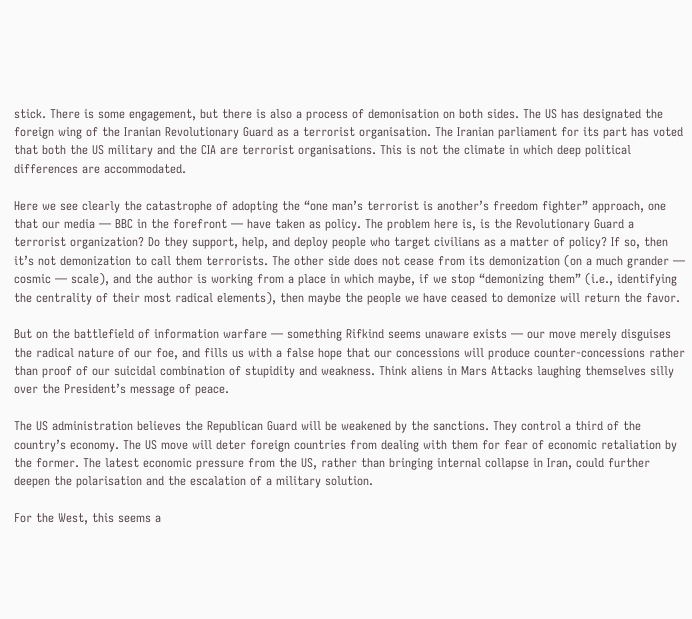stick. There is some engagement, but there is also a process of demonisation on both sides. The US has designated the foreign wing of the Iranian Revolutionary Guard as a terrorist organisation. The Iranian parliament for its part has voted that both the US military and the CIA are terrorist organisations. This is not the climate in which deep political differences are accommodated.

Here we see clearly the catastrophe of adopting the “one man’s terrorist is another’s freedom fighter” approach, one that our media — BBC in the forefront — have taken as policy. The problem here is, is the Revolutionary Guard a terrorist organization? Do they support, help, and deploy people who target civilians as a matter of policy? If so, then it’s not demonization to call them terrorists. The other side does not cease from its demonization (on a much grander — cosmic — scale), and the author is working from a place in which maybe, if we stop “demonizing them” (i.e., identifying the centrality of their most radical elements), then maybe the people we have ceased to demonize will return the favor.

But on the battlefield of information warfare — something Rifkind seems unaware exists — our move merely disguises the radical nature of our foe, and fills us with a false hope that our concessions will produce counter-concessions rather than proof of our suicidal combination of stupidity and weakness. Think aliens in Mars Attacks laughing themselves silly over the President’s message of peace.

The US administration believes the Republican Guard will be weakened by the sanctions. They control a third of the country’s economy. The US move will deter foreign countries from dealing with them for fear of economic retaliation by the former. The latest economic pressure from the US, rather than bringing internal collapse in Iran, could further deepen the polarisation and the escalation of a military solution.

For the West, this seems a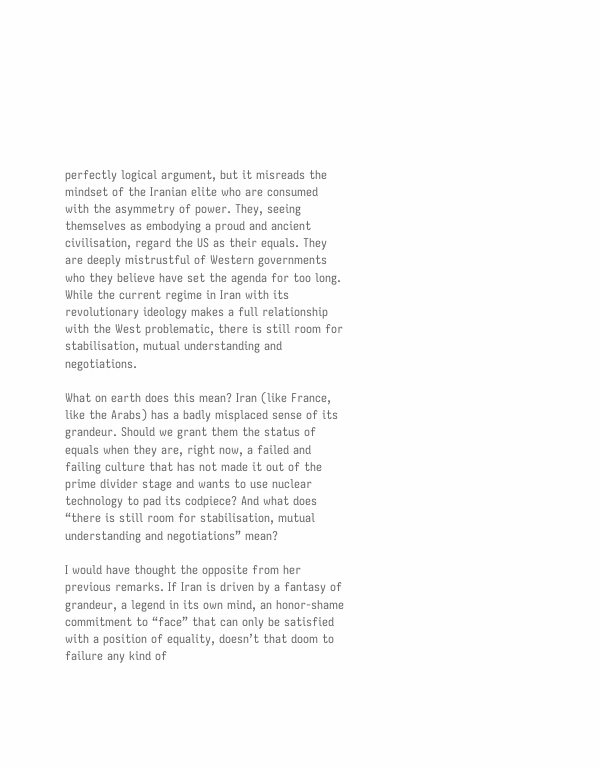perfectly logical argument, but it misreads the mindset of the Iranian elite who are consumed with the asymmetry of power. They, seeing themselves as embodying a proud and ancient civilisation, regard the US as their equals. They are deeply mistrustful of Western governments who they believe have set the agenda for too long. While the current regime in Iran with its revolutionary ideology makes a full relationship with the West problematic, there is still room for stabilisation, mutual understanding and negotiations.

What on earth does this mean? Iran (like France, like the Arabs) has a badly misplaced sense of its grandeur. Should we grant them the status of equals when they are, right now, a failed and failing culture that has not made it out of the prime divider stage and wants to use nuclear technology to pad its codpiece? And what does “there is still room for stabilisation, mutual understanding and negotiations” mean?

I would have thought the opposite from her previous remarks. If Iran is driven by a fantasy of grandeur, a legend in its own mind, an honor-shame commitment to “face” that can only be satisfied with a position of equality, doesn’t that doom to failure any kind of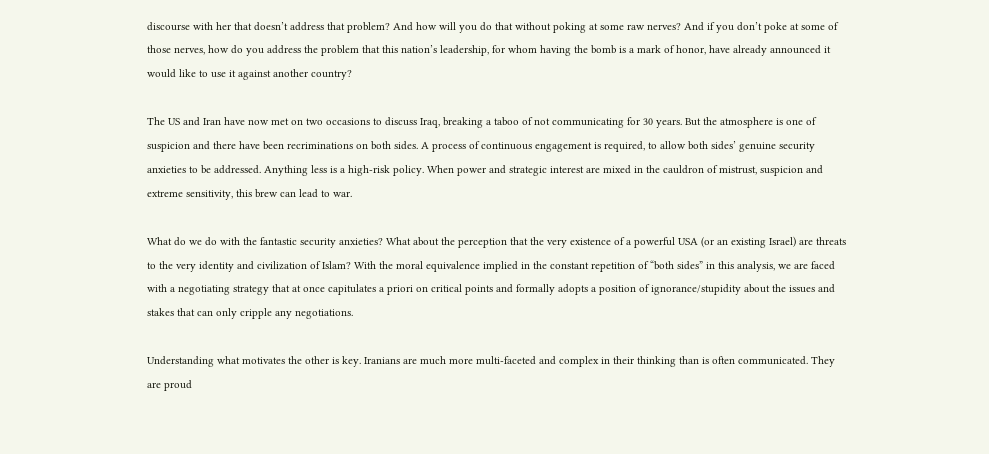discourse with her that doesn’t address that problem? And how will you do that without poking at some raw nerves? And if you don’t poke at some of those nerves, how do you address the problem that this nation’s leadership, for whom having the bomb is a mark of honor, have already announced it would like to use it against another country?

The US and Iran have now met on two occasions to discuss Iraq, breaking a taboo of not communicating for 30 years. But the atmosphere is one of suspicion and there have been recriminations on both sides. A process of continuous engagement is required, to allow both sides’ genuine security anxieties to be addressed. Anything less is a high-risk policy. When power and strategic interest are mixed in the cauldron of mistrust, suspicion and extreme sensitivity, this brew can lead to war.

What do we do with the fantastic security anxieties? What about the perception that the very existence of a powerful USA (or an existing Israel) are threats to the very identity and civilization of Islam? With the moral equivalence implied in the constant repetition of “both sides” in this analysis, we are faced with a negotiating strategy that at once capitulates a priori on critical points and formally adopts a position of ignorance/stupidity about the issues and stakes that can only cripple any negotiations.

Understanding what motivates the other is key. Iranians are much more multi-faceted and complex in their thinking than is often communicated. They are proud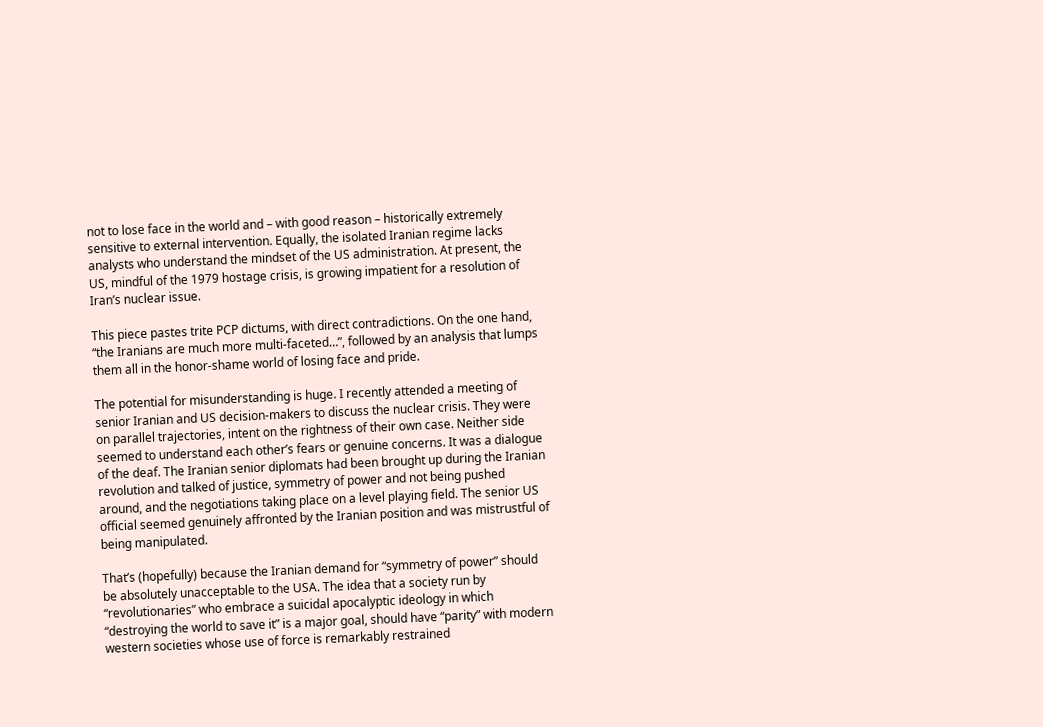not to lose face in the world and – with good reason – historically extremely sensitive to external intervention. Equally, the isolated Iranian regime lacks analysts who understand the mindset of the US administration. At present, the US, mindful of the 1979 hostage crisis, is growing impatient for a resolution of Iran’s nuclear issue.

This piece pastes trite PCP dictums, with direct contradictions. On the one hand, “the Iranians are much more multi-faceted…”, followed by an analysis that lumps them all in the honor-shame world of losing face and pride.

The potential for misunderstanding is huge. I recently attended a meeting of senior Iranian and US decision-makers to discuss the nuclear crisis. They were on parallel trajectories, intent on the rightness of their own case. Neither side seemed to understand each other’s fears or genuine concerns. It was a dialogue of the deaf. The Iranian senior diplomats had been brought up during the Iranian revolution and talked of justice, symmetry of power and not being pushed around, and the negotiations taking place on a level playing field. The senior US official seemed genuinely affronted by the Iranian position and was mistrustful of being manipulated.

That’s (hopefully) because the Iranian demand for “symmetry of power” should be absolutely unacceptable to the USA. The idea that a society run by “revolutionaries” who embrace a suicidal apocalyptic ideology in which “destroying the world to save it” is a major goal, should have “parity” with modern western societies whose use of force is remarkably restrained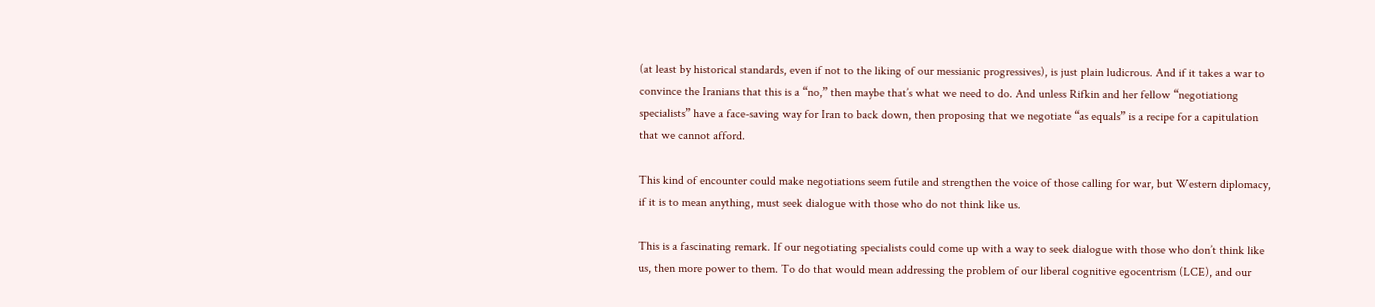(at least by historical standards, even if not to the liking of our messianic progressives), is just plain ludicrous. And if it takes a war to convince the Iranians that this is a “no,” then maybe that’s what we need to do. And unless Rifkin and her fellow “negotiationg specialists” have a face-saving way for Iran to back down, then proposing that we negotiate “as equals” is a recipe for a capitulation that we cannot afford.

This kind of encounter could make negotiations seem futile and strengthen the voice of those calling for war, but Western diplomacy, if it is to mean anything, must seek dialogue with those who do not think like us.

This is a fascinating remark. If our negotiating specialists could come up with a way to seek dialogue with those who don’t think like us, then more power to them. To do that would mean addressing the problem of our liberal cognitive egocentrism (LCE), and our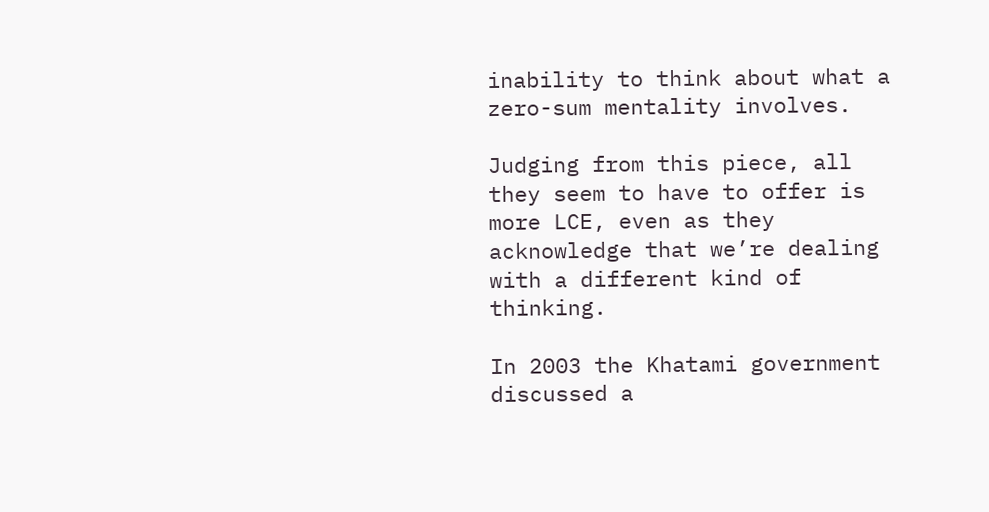inability to think about what a zero-sum mentality involves.

Judging from this piece, all they seem to have to offer is more LCE, even as they acknowledge that we’re dealing with a different kind of thinking.

In 2003 the Khatami government discussed a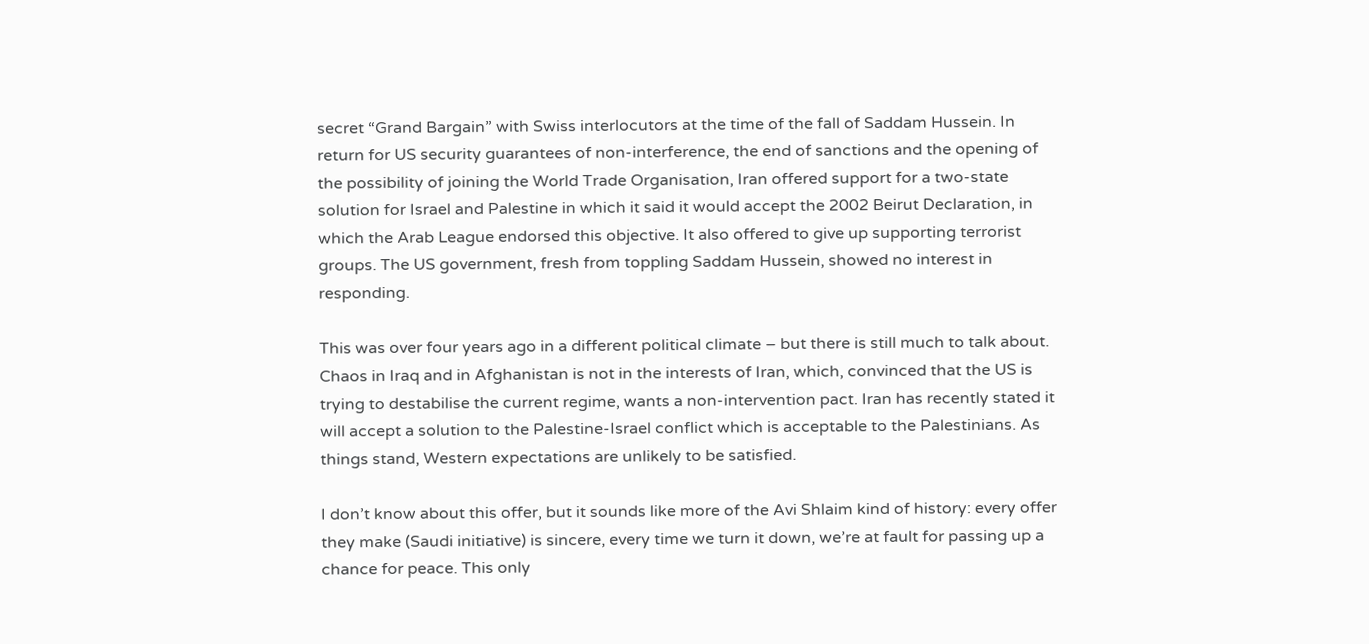secret “Grand Bargain” with Swiss interlocutors at the time of the fall of Saddam Hussein. In return for US security guarantees of non-interference, the end of sanctions and the opening of the possibility of joining the World Trade Organisation, Iran offered support for a two-state solution for Israel and Palestine in which it said it would accept the 2002 Beirut Declaration, in which the Arab League endorsed this objective. It also offered to give up supporting terrorist groups. The US government, fresh from toppling Saddam Hussein, showed no interest in responding.

This was over four years ago in a different political climate – but there is still much to talk about. Chaos in Iraq and in Afghanistan is not in the interests of Iran, which, convinced that the US is trying to destabilise the current regime, wants a non-intervention pact. Iran has recently stated it will accept a solution to the Palestine-Israel conflict which is acceptable to the Palestinians. As things stand, Western expectations are unlikely to be satisfied.

I don’t know about this offer, but it sounds like more of the Avi Shlaim kind of history: every offer they make (Saudi initiative) is sincere, every time we turn it down, we’re at fault for passing up a chance for peace. This only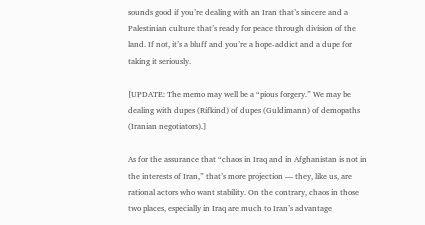sounds good if you’re dealing with an Iran that’s sincere and a Palestinian culture that’s ready for peace through division of the land. If not, it’s a bluff and you’re a hope-addict and a dupe for taking it seriously.

[UPDATE: The memo may well be a “pious forgery.” We may be dealing with dupes (Rifkind) of dupes (Guldimann) of demopaths (Iranian negotiators).]

As for the assurance that “chaos in Iraq and in Afghanistan is not in the interests of Iran,” that’s more projection — they, like us, are rational actors who want stability. On the contrary, chaos in those two places, especially in Iraq are much to Iran’s advantage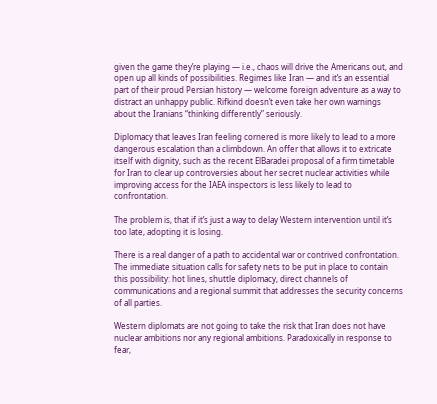given the game they’re playing — i.e., chaos will drive the Americans out, and open up all kinds of possibilities. Regimes like Iran — and it’s an essential part of their proud Persian history — welcome foreign adventure as a way to distract an unhappy public. Rifkind doesn’t even take her own warnings about the Iranians “thinking differently” seriously.

Diplomacy that leaves Iran feeling cornered is more likely to lead to a more dangerous escalation than a climbdown. An offer that allows it to extricate itself with dignity, such as the recent ElBaradei proposal of a firm timetable for Iran to clear up controversies about her secret nuclear activities while improving access for the IAEA inspectors is less likely to lead to confrontation.

The problem is, that if it’s just a way to delay Western intervention until it’s too late, adopting it is losing.

There is a real danger of a path to accidental war or contrived confrontation. The immediate situation calls for safety nets to be put in place to contain this possibility: hot lines, shuttle diplomacy, direct channels of communications and a regional summit that addresses the security concerns of all parties.

Western diplomats are not going to take the risk that Iran does not have nuclear ambitions nor any regional ambitions. Paradoxically in response to fear,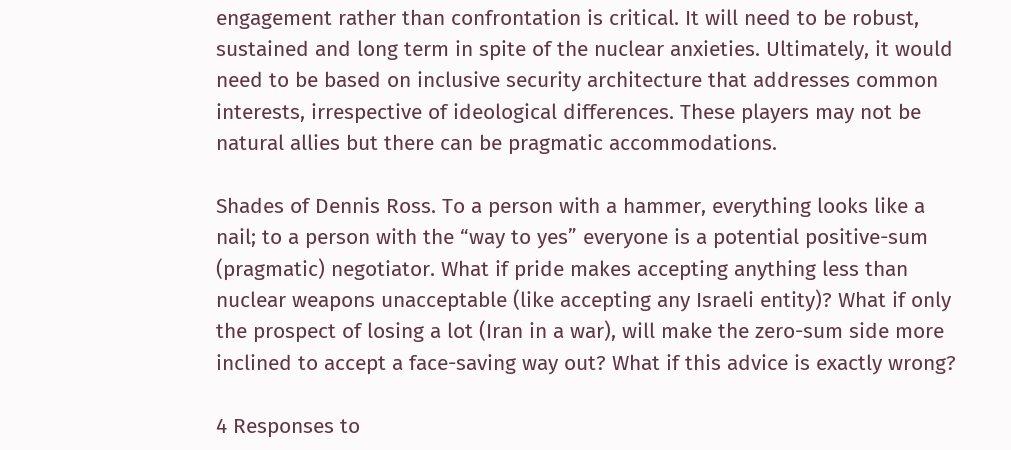engagement rather than confrontation is critical. It will need to be robust, sustained and long term in spite of the nuclear anxieties. Ultimately, it would need to be based on inclusive security architecture that addresses common interests, irrespective of ideological differences. These players may not be natural allies but there can be pragmatic accommodations.

Shades of Dennis Ross. To a person with a hammer, everything looks like a nail; to a person with the “way to yes” everyone is a potential positive-sum (pragmatic) negotiator. What if pride makes accepting anything less than nuclear weapons unacceptable (like accepting any Israeli entity)? What if only the prospect of losing a lot (Iran in a war), will make the zero-sum side more inclined to accept a face-saving way out? What if this advice is exactly wrong?

4 Responses to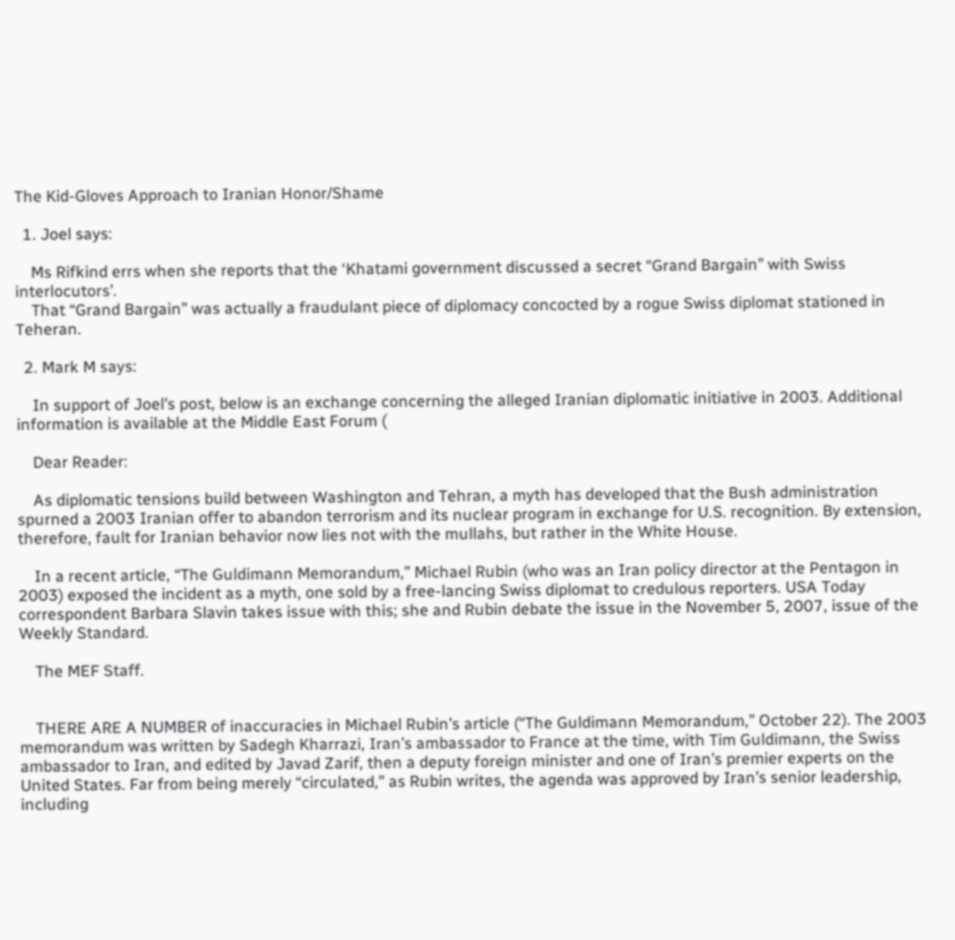The Kid-Gloves Approach to Iranian Honor/Shame

  1. Joel says:

    Ms Rifkind errs when she reports that the ‘Khatami government discussed a secret “Grand Bargain” with Swiss interlocutors’.
    That “Grand Bargain” was actually a fraudulant piece of diplomacy concocted by a rogue Swiss diplomat stationed in Teheran.

  2. Mark M says:

    In support of Joel’s post, below is an exchange concerning the alleged Iranian diplomatic initiative in 2003. Additional information is available at the Middle East Forum (

    Dear Reader:

    As diplomatic tensions build between Washington and Tehran, a myth has developed that the Bush administration spurned a 2003 Iranian offer to abandon terrorism and its nuclear program in exchange for U.S. recognition. By extension, therefore, fault for Iranian behavior now lies not with the mullahs, but rather in the White House.

    In a recent article, “The Guldimann Memorandum,” Michael Rubin (who was an Iran policy director at the Pentagon in 2003) exposed the incident as a myth, one sold by a free-lancing Swiss diplomat to credulous reporters. USA Today correspondent Barbara Slavin takes issue with this; she and Rubin debate the issue in the November 5, 2007, issue of the Weekly Standard.

    The MEF Staff.


    THERE ARE A NUMBER of inaccuracies in Michael Rubin’s article (“The Guldimann Memorandum,” October 22). The 2003 memorandum was written by Sadegh Kharrazi, Iran’s ambassador to France at the time, with Tim Guldimann, the Swiss ambassador to Iran, and edited by Javad Zarif, then a deputy foreign minister and one of Iran’s premier experts on the United States. Far from being merely “circulated,” as Rubin writes, the agenda was approved by Iran’s senior leadership, including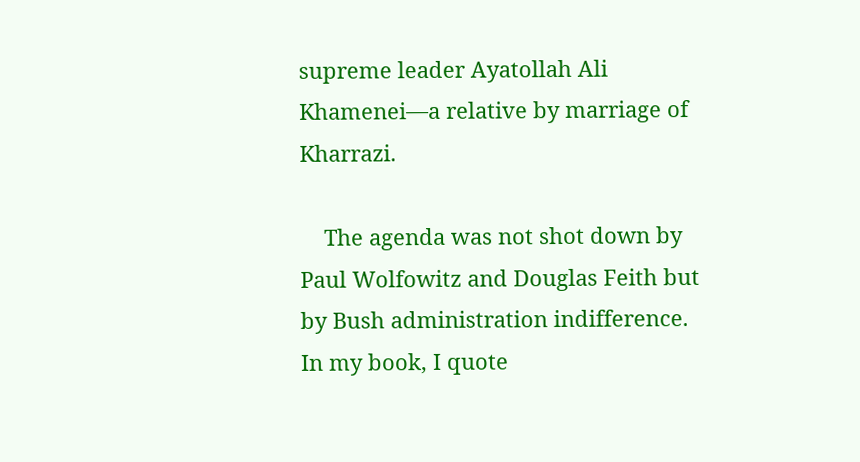supreme leader Ayatollah Ali Khamenei—a relative by marriage of Kharrazi.

    The agenda was not shot down by Paul Wolfowitz and Douglas Feith but by Bush administration indifference. In my book, I quote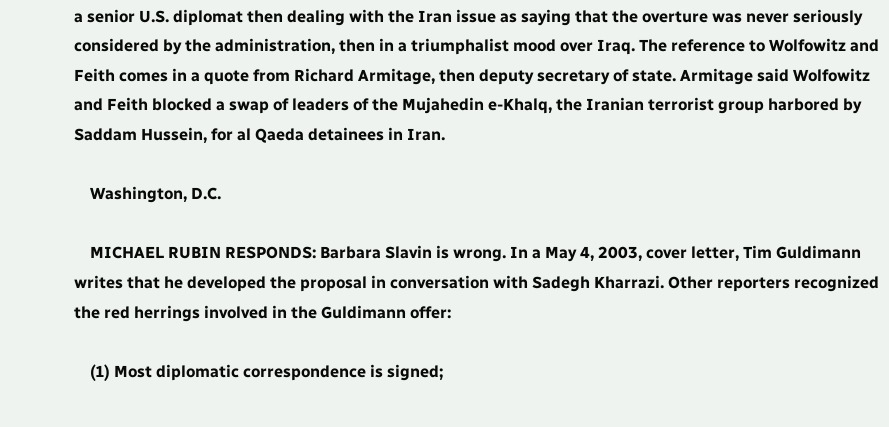a senior U.S. diplomat then dealing with the Iran issue as saying that the overture was never seriously considered by the administration, then in a triumphalist mood over Iraq. The reference to Wolfowitz and Feith comes in a quote from Richard Armitage, then deputy secretary of state. Armitage said Wolfowitz and Feith blocked a swap of leaders of the Mujahedin e-Khalq, the Iranian terrorist group harbored by Saddam Hussein, for al Qaeda detainees in Iran.

    Washington, D.C.

    MICHAEL RUBIN RESPONDS: Barbara Slavin is wrong. In a May 4, 2003, cover letter, Tim Guldimann writes that he developed the proposal in conversation with Sadegh Kharrazi. Other reporters recognized the red herrings involved in the Guldimann offer:

    (1) Most diplomatic correspondence is signed;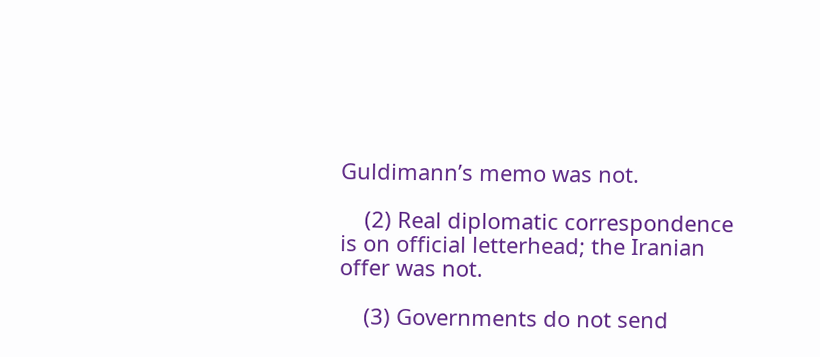Guldimann’s memo was not.

    (2) Real diplomatic correspondence is on official letterhead; the Iranian offer was not.

    (3) Governments do not send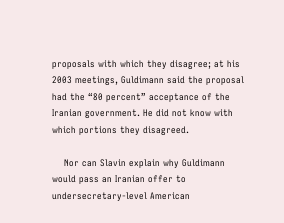proposals with which they disagree; at his 2003 meetings, Guldimann said the proposal had the “80 percent” acceptance of the Iranian government. He did not know with which portions they disagreed.

    Nor can Slavin explain why Guldimann would pass an Iranian offer to undersecretary-level American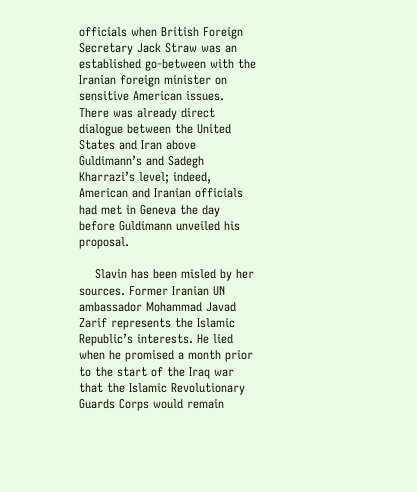officials when British Foreign Secretary Jack Straw was an established go-between with the Iranian foreign minister on sensitive American issues. There was already direct dialogue between the United States and Iran above Guldimann’s and Sadegh Kharrazi’s level; indeed, American and Iranian officials had met in Geneva the day before Guldimann unveiled his proposal.

    Slavin has been misled by her sources. Former Iranian UN ambassador Mohammad Javad Zarif represents the Islamic Republic’s interests. He lied when he promised a month prior to the start of the Iraq war that the Islamic Revolutionary Guards Corps would remain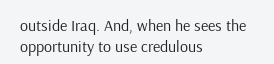outside Iraq. And, when he sees the opportunity to use credulous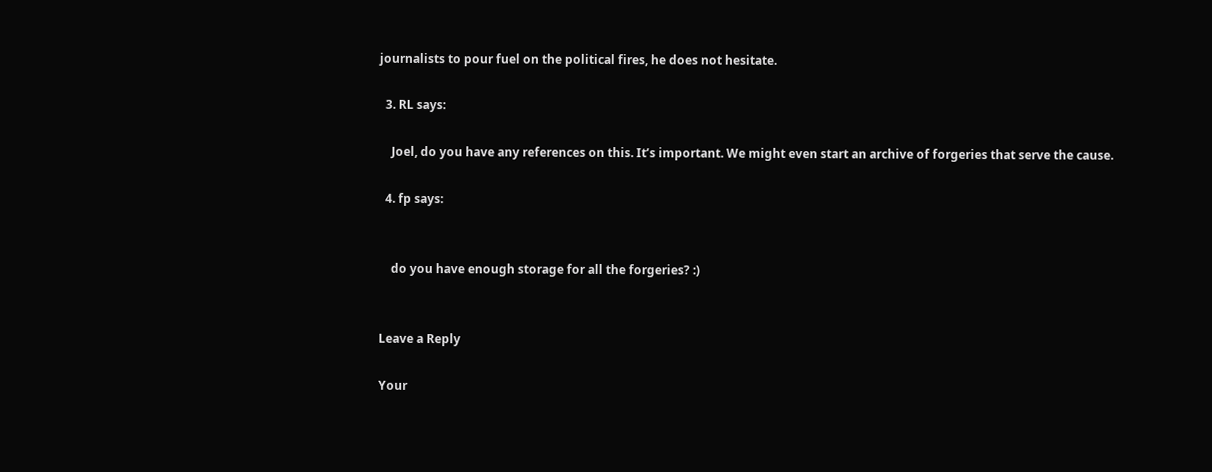journalists to pour fuel on the political fires, he does not hesitate.

  3. RL says:

    Joel, do you have any references on this. It’s important. We might even start an archive of forgeries that serve the cause.

  4. fp says:


    do you have enough storage for all the forgeries? :)


Leave a Reply

Your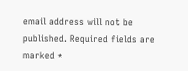email address will not be published. Required fields are marked *